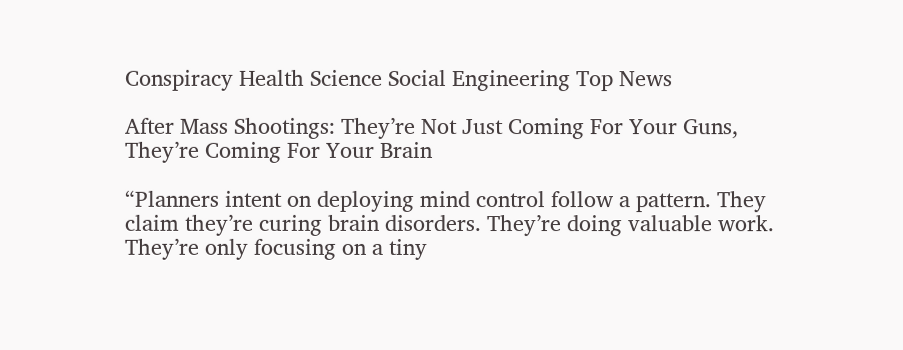Conspiracy Health Science Social Engineering Top News

After Mass Shootings: They’re Not Just Coming For Your Guns, They’re Coming For Your Brain

“Planners intent on deploying mind control follow a pattern. They claim they’re curing brain disorders. They’re doing valuable work. They’re only focusing on a tiny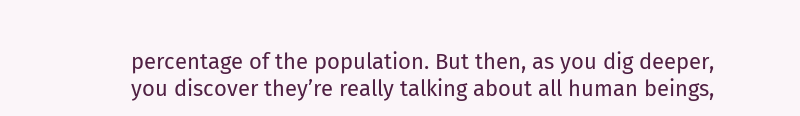percentage of the population. But then, as you dig deeper, you discover they’re really talking about all human beings,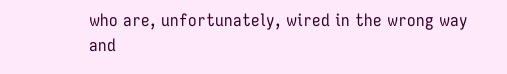who are, unfortunately, wired in the wrong way and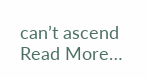can’t ascend Read More…